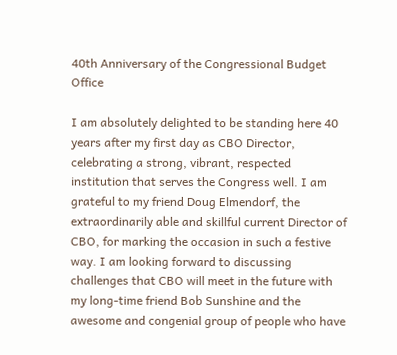40th Anniversary of the Congressional Budget Office

I am absolutely delighted to be standing here 40 years after my first day as CBO Director, celebrating a strong, vibrant, respected institution that serves the Congress well. I am grateful to my friend Doug Elmendorf, the extraordinarily able and skillful current Director of CBO, for marking the occasion in such a festive way. I am looking forward to discussing challenges that CBO will meet in the future with my long-time friend Bob Sunshine and the awesome and congenial group of people who have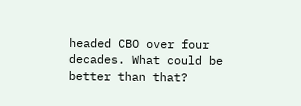headed CBO over four decades. What could be better than that?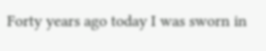Forty years ago today I was sworn in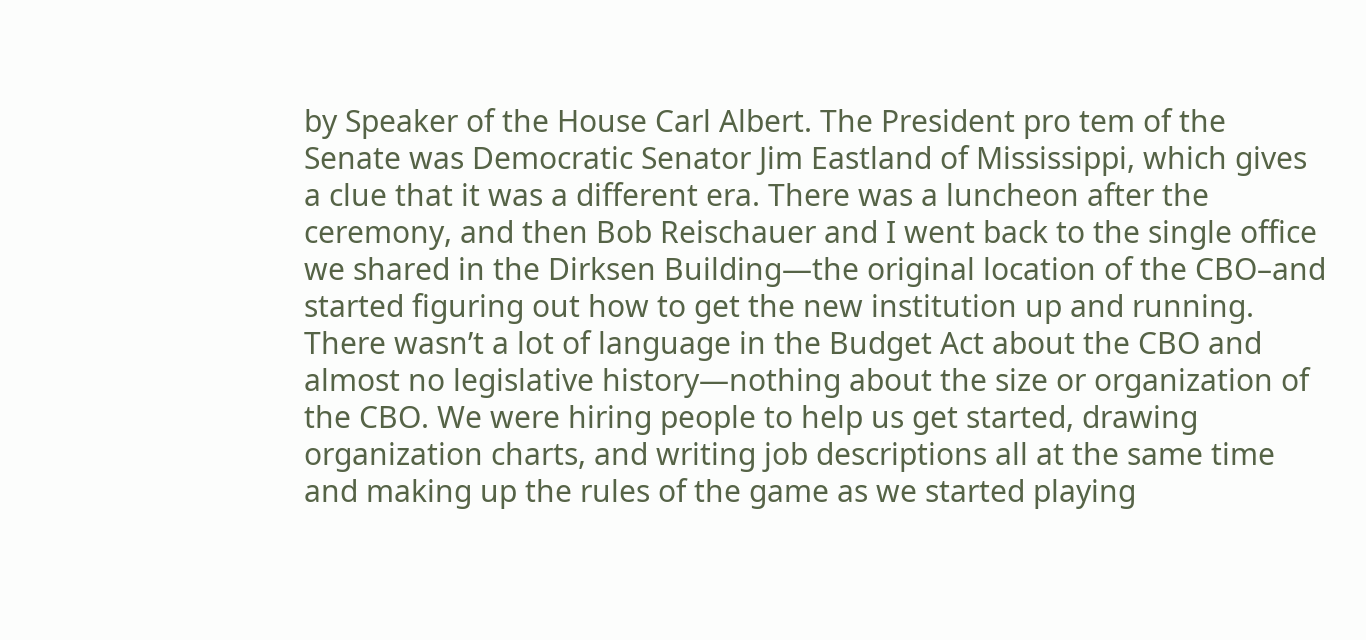by Speaker of the House Carl Albert. The President pro tem of the Senate was Democratic Senator Jim Eastland of Mississippi, which gives a clue that it was a different era. There was a luncheon after the ceremony, and then Bob Reischauer and I went back to the single office we shared in the Dirksen Building—the original location of the CBO–and started figuring out how to get the new institution up and running.  There wasn’t a lot of language in the Budget Act about the CBO and almost no legislative history—nothing about the size or organization of the CBO. We were hiring people to help us get started, drawing organization charts, and writing job descriptions all at the same time and making up the rules of the game as we started playing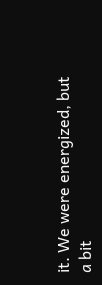it. We were energized, but a bit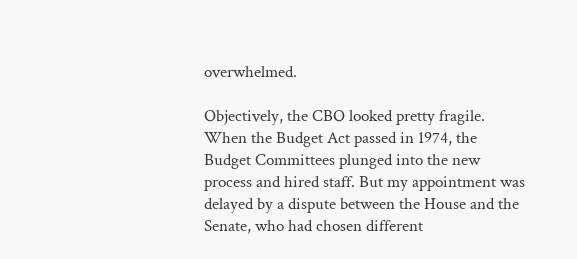overwhelmed.

Objectively, the CBO looked pretty fragile.  When the Budget Act passed in 1974, the Budget Committees plunged into the new process and hired staff. But my appointment was delayed by a dispute between the House and the Senate, who had chosen different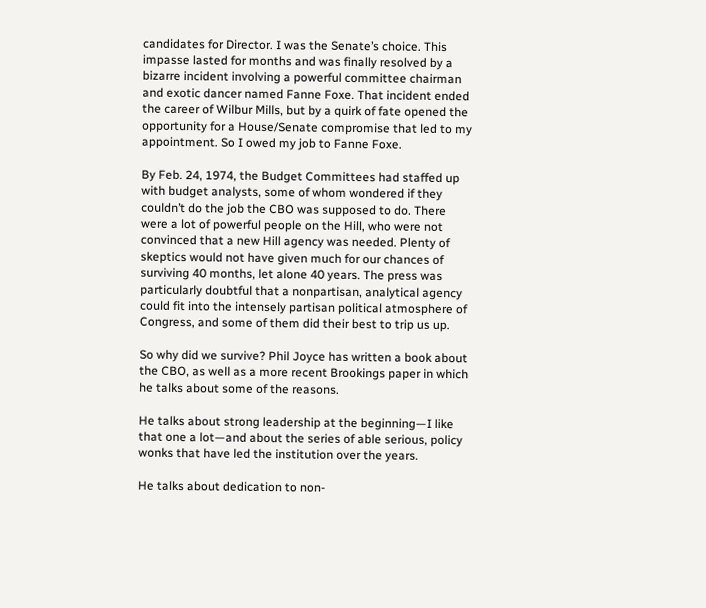candidates for Director. I was the Senate’s choice. This impasse lasted for months and was finally resolved by a bizarre incident involving a powerful committee chairman and exotic dancer named Fanne Foxe. That incident ended the career of Wilbur Mills, but by a quirk of fate opened the opportunity for a House/Senate compromise that led to my appointment. So I owed my job to Fanne Foxe.

By Feb. 24, 1974, the Budget Committees had staffed up with budget analysts, some of whom wondered if they couldn’t do the job the CBO was supposed to do. There were a lot of powerful people on the Hill, who were not convinced that a new Hill agency was needed. Plenty of skeptics would not have given much for our chances of surviving 40 months, let alone 40 years. The press was particularly doubtful that a nonpartisan, analytical agency could fit into the intensely partisan political atmosphere of Congress, and some of them did their best to trip us up.

So why did we survive? Phil Joyce has written a book about the CBO, as well as a more recent Brookings paper in which he talks about some of the reasons.

He talks about strong leadership at the beginning—I like that one a lot—and about the series of able serious, policy wonks that have led the institution over the years.

He talks about dedication to non-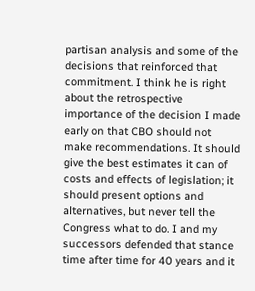partisan analysis and some of the decisions that reinforced that commitment. I think he is right about the retrospective importance of the decision I made early on that CBO should not make recommendations. It should give the best estimates it can of costs and effects of legislation; it should present options and alternatives, but never tell the Congress what to do. I and my successors defended that stance time after time for 40 years and it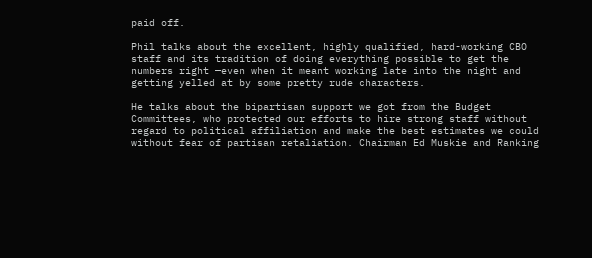paid off.

Phil talks about the excellent, highly qualified, hard-working CBO staff and its tradition of doing everything possible to get the numbers right —even when it meant working late into the night and getting yelled at by some pretty rude characters.

He talks about the bipartisan support we got from the Budget Committees, who protected our efforts to hire strong staff without regard to political affiliation and make the best estimates we could without fear of partisan retaliation. Chairman Ed Muskie and Ranking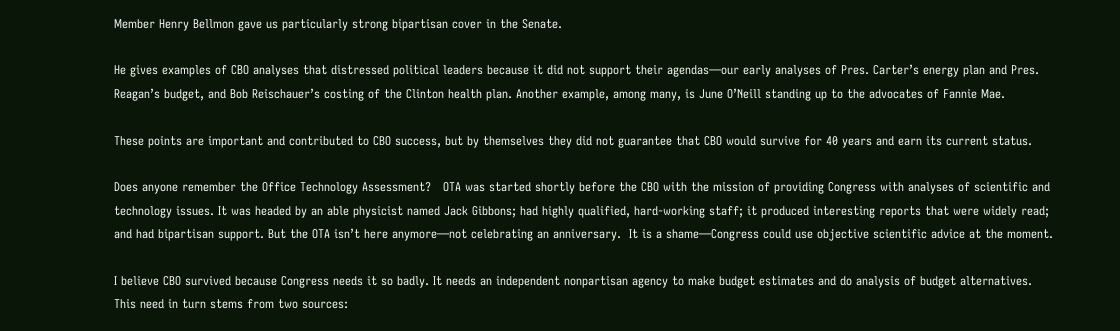Member Henry Bellmon gave us particularly strong bipartisan cover in the Senate.

He gives examples of CBO analyses that distressed political leaders because it did not support their agendas—our early analyses of Pres. Carter’s energy plan and Pres. Reagan’s budget, and Bob Reischauer’s costing of the Clinton health plan. Another example, among many, is June O’Neill standing up to the advocates of Fannie Mae.

These points are important and contributed to CBO success, but by themselves they did not guarantee that CBO would survive for 40 years and earn its current status.

Does anyone remember the Office Technology Assessment?   OTA was started shortly before the CBO with the mission of providing Congress with analyses of scientific and technology issues. It was headed by an able physicist named Jack Gibbons; had highly qualified, hard-working staff; it produced interesting reports that were widely read; and had bipartisan support. But the OTA isn’t here anymore—not celebrating an anniversary.  It is a shame—Congress could use objective scientific advice at the moment.

I believe CBO survived because Congress needs it so badly. It needs an independent nonpartisan agency to make budget estimates and do analysis of budget alternatives.  This need in turn stems from two sources: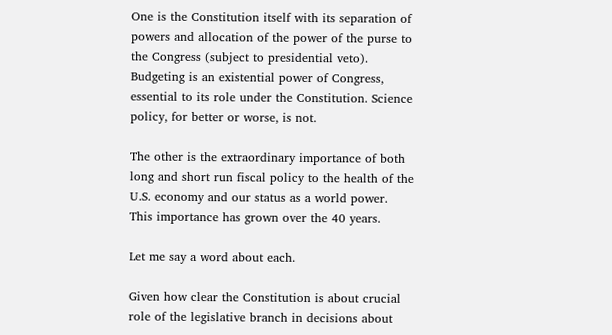One is the Constitution itself with its separation of powers and allocation of the power of the purse to the Congress (subject to presidential veto). Budgeting is an existential power of Congress, essential to its role under the Constitution. Science policy, for better or worse, is not.

The other is the extraordinary importance of both long and short run fiscal policy to the health of the U.S. economy and our status as a world power. This importance has grown over the 40 years.

Let me say a word about each.

Given how clear the Constitution is about crucial role of the legislative branch in decisions about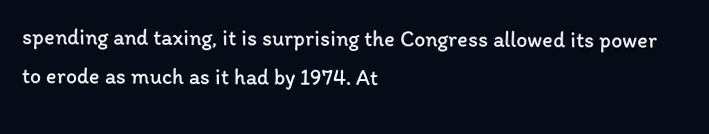spending and taxing, it is surprising the Congress allowed its power to erode as much as it had by 1974. At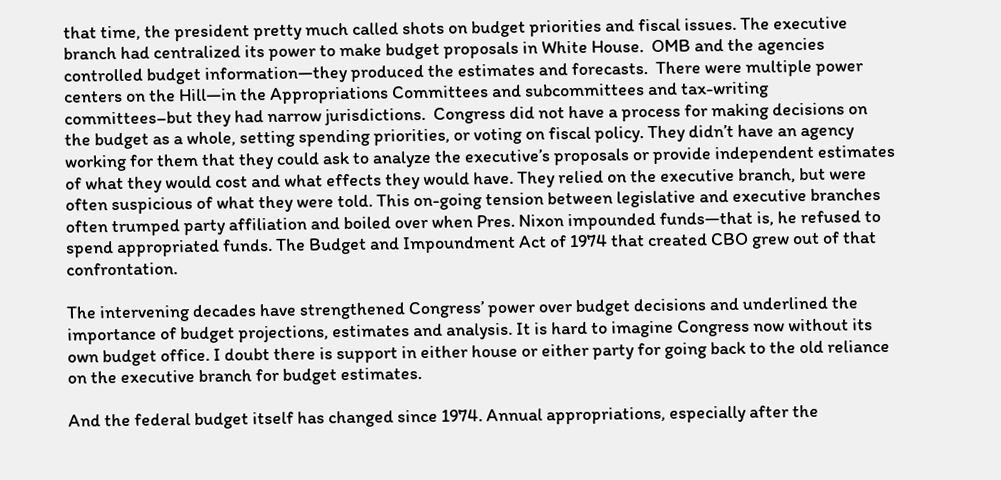that time, the president pretty much called shots on budget priorities and fiscal issues. The executive branch had centralized its power to make budget proposals in White House.  OMB and the agencies controlled budget information—they produced the estimates and forecasts.  There were multiple power centers on the Hill—in the Appropriations Committees and subcommittees and tax-writing committees–but they had narrow jurisdictions.  Congress did not have a process for making decisions on the budget as a whole, setting spending priorities, or voting on fiscal policy. They didn’t have an agency working for them that they could ask to analyze the executive’s proposals or provide independent estimates of what they would cost and what effects they would have. They relied on the executive branch, but were often suspicious of what they were told. This on-going tension between legislative and executive branches often trumped party affiliation and boiled over when Pres. Nixon impounded funds—that is, he refused to spend appropriated funds. The Budget and Impoundment Act of 1974 that created CBO grew out of that confrontation.

The intervening decades have strengthened Congress’ power over budget decisions and underlined the importance of budget projections, estimates and analysis. It is hard to imagine Congress now without its own budget office. I doubt there is support in either house or either party for going back to the old reliance on the executive branch for budget estimates.

And the federal budget itself has changed since 1974. Annual appropriations, especially after the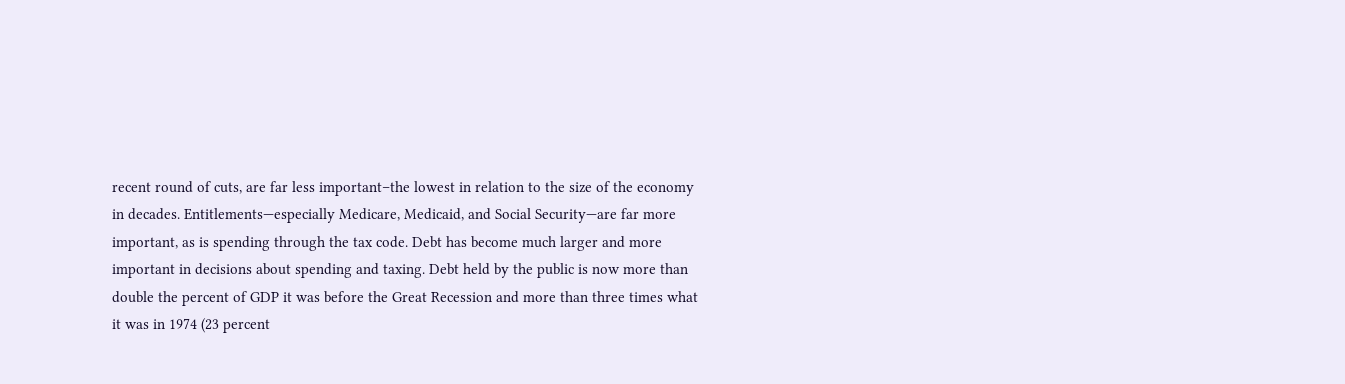recent round of cuts, are far less important–the lowest in relation to the size of the economy in decades. Entitlements—especially Medicare, Medicaid, and Social Security—are far more important, as is spending through the tax code. Debt has become much larger and more important in decisions about spending and taxing. Debt held by the public is now more than double the percent of GDP it was before the Great Recession and more than three times what it was in 1974 (23 percent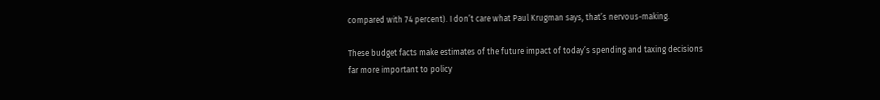compared with 74 percent). I don’t care what Paul Krugman says, that’s nervous-making.

These budget facts make estimates of the future impact of today’s spending and taxing decisions far more important to policy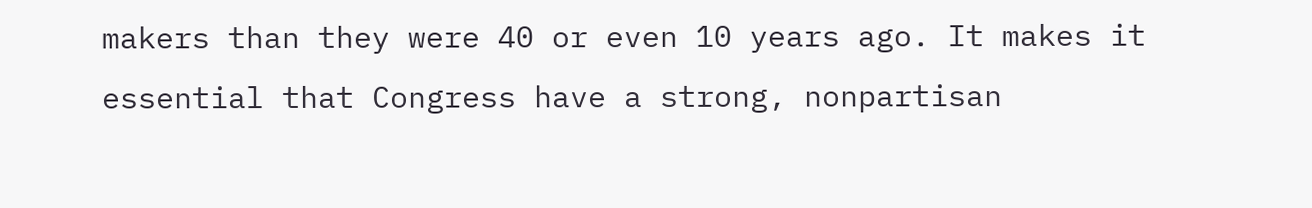makers than they were 40 or even 10 years ago. It makes it essential that Congress have a strong, nonpartisan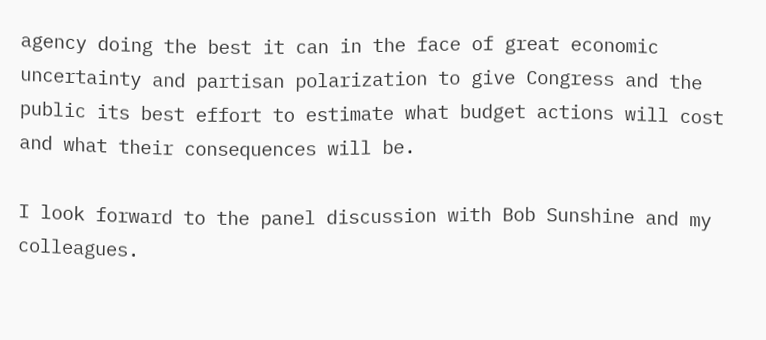agency doing the best it can in the face of great economic uncertainty and partisan polarization to give Congress and the public its best effort to estimate what budget actions will cost and what their consequences will be.

I look forward to the panel discussion with Bob Sunshine and my colleagues.